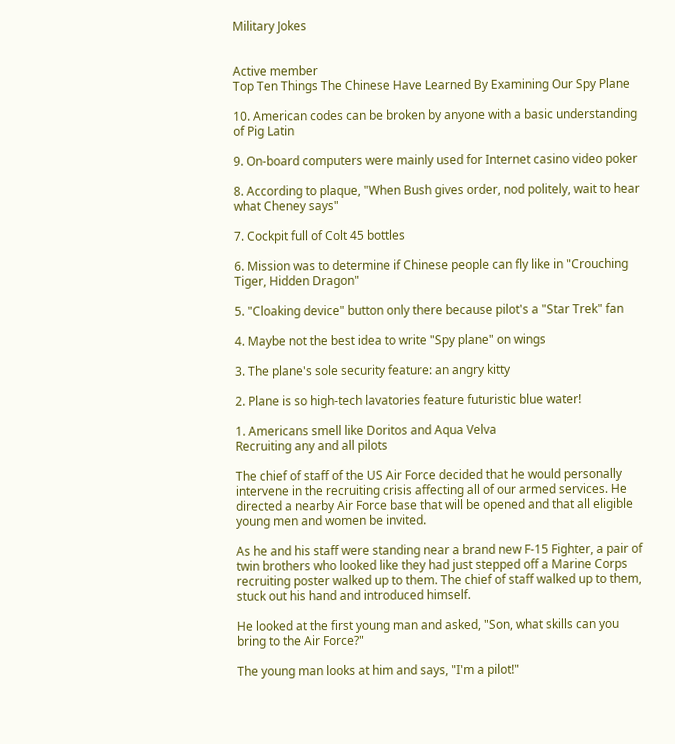Military Jokes


Active member
Top Ten Things The Chinese Have Learned By Examining Our Spy Plane

10. American codes can be broken by anyone with a basic understanding of Pig Latin

9. On-board computers were mainly used for Internet casino video poker

8. According to plaque, "When Bush gives order, nod politely, wait to hear what Cheney says"

7. Cockpit full of Colt 45 bottles

6. Mission was to determine if Chinese people can fly like in "Crouching Tiger, Hidden Dragon"

5. "Cloaking device" button only there because pilot's a "Star Trek" fan

4. Maybe not the best idea to write "Spy plane" on wings

3. The plane's sole security feature: an angry kitty

2. Plane is so high-tech lavatories feature futuristic blue water!

1. Americans smell like Doritos and Aqua Velva
Recruiting any and all pilots

The chief of staff of the US Air Force decided that he would personally intervene in the recruiting crisis affecting all of our armed services. He directed a nearby Air Force base that will be opened and that all eligible young men and women be invited.

As he and his staff were standing near a brand new F-15 Fighter, a pair of twin brothers who looked like they had just stepped off a Marine Corps recruiting poster walked up to them. The chief of staff walked up to them, stuck out his hand and introduced himself.

He looked at the first young man and asked, "Son, what skills can you bring to the Air Force?"

The young man looks at him and says, "I'm a pilot!"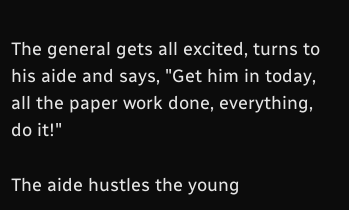The general gets all excited, turns to his aide and says, "Get him in today, all the paper work done, everything, do it!"

The aide hustles the young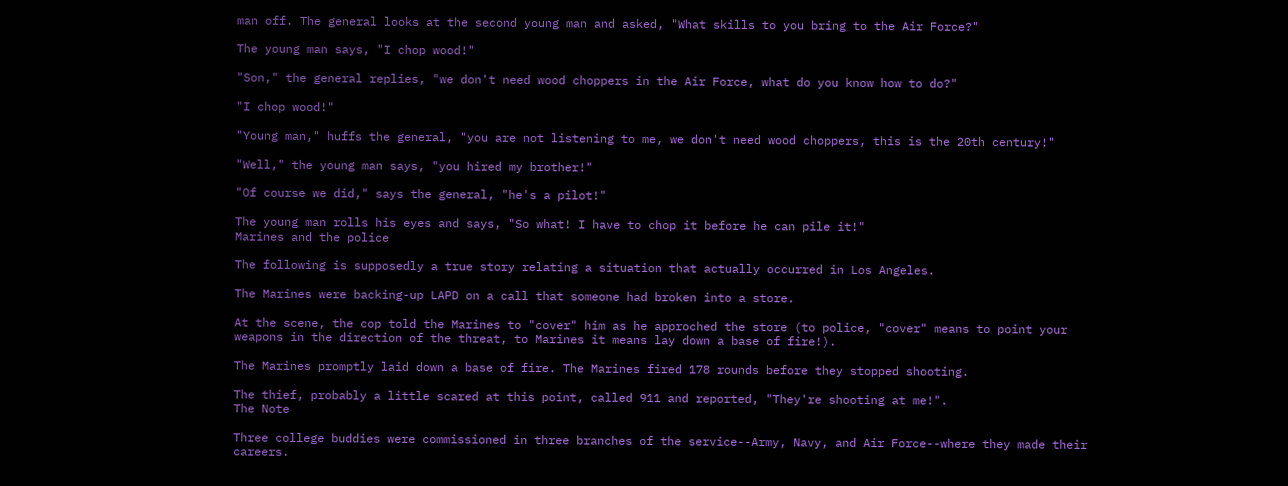man off. The general looks at the second young man and asked, "What skills to you bring to the Air Force?"

The young man says, "I chop wood!"

"Son," the general replies, "we don't need wood choppers in the Air Force, what do you know how to do?"

"I chop wood!"

"Young man," huffs the general, "you are not listening to me, we don't need wood choppers, this is the 20th century!"

"Well," the young man says, "you hired my brother!"

"Of course we did," says the general, "he's a pilot!"

The young man rolls his eyes and says, "So what! I have to chop it before he can pile it!"
Marines and the police

The following is supposedly a true story relating a situation that actually occurred in Los Angeles.

The Marines were backing-up LAPD on a call that someone had broken into a store.

At the scene, the cop told the Marines to "cover" him as he approched the store (to police, "cover" means to point your weapons in the direction of the threat, to Marines it means lay down a base of fire!).

The Marines promptly laid down a base of fire. The Marines fired 178 rounds before they stopped shooting.

The thief, probably a little scared at this point, called 911 and reported, "They're shooting at me!".
The Note

Three college buddies were commissioned in three branches of the service--Army, Navy, and Air Force--where they made their careers.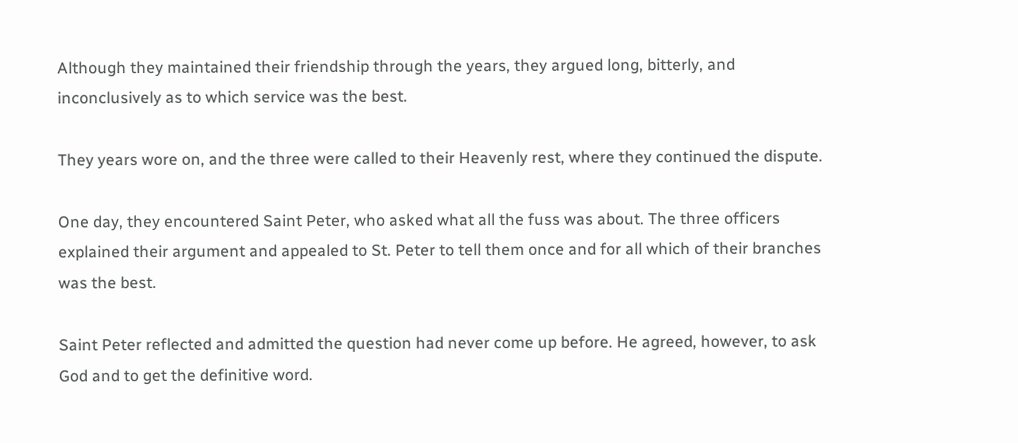Although they maintained their friendship through the years, they argued long, bitterly, and inconclusively as to which service was the best.

They years wore on, and the three were called to their Heavenly rest, where they continued the dispute.

One day, they encountered Saint Peter, who asked what all the fuss was about. The three officers explained their argument and appealed to St. Peter to tell them once and for all which of their branches was the best.

Saint Peter reflected and admitted the question had never come up before. He agreed, however, to ask God and to get the definitive word.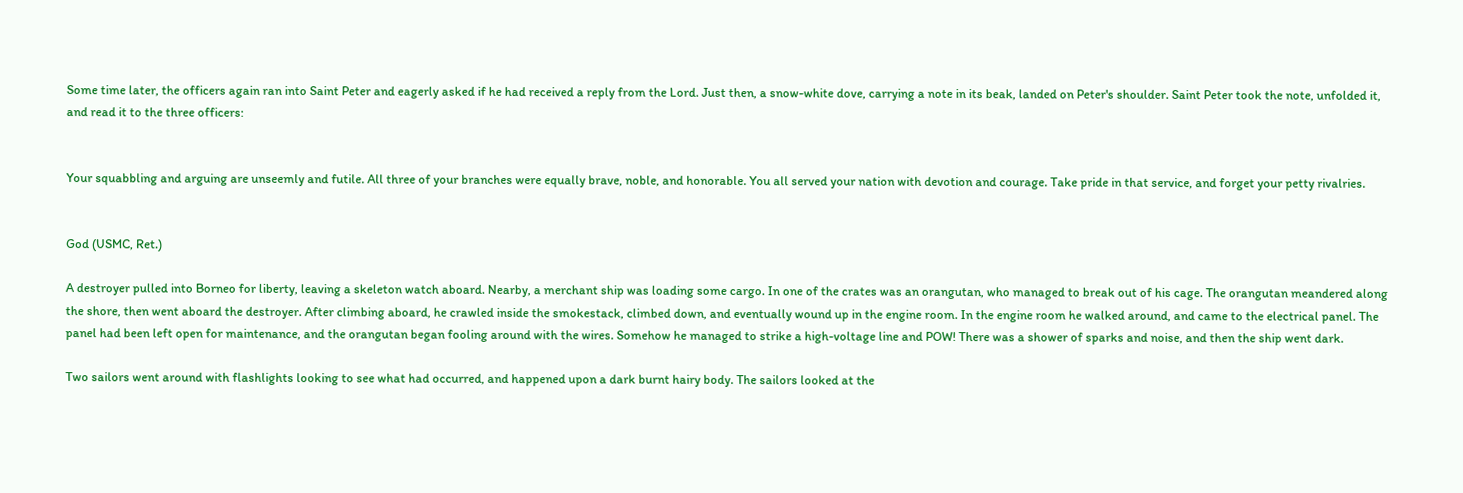Some time later, the officers again ran into Saint Peter and eagerly asked if he had received a reply from the Lord. Just then, a snow-white dove, carrying a note in its beak, landed on Peter's shoulder. Saint Peter took the note, unfolded it, and read it to the three officers:


Your squabbling and arguing are unseemly and futile. All three of your branches were equally brave, noble, and honorable. You all served your nation with devotion and courage. Take pride in that service, and forget your petty rivalries.


God (USMC, Ret.)

A destroyer pulled into Borneo for liberty, leaving a skeleton watch aboard. Nearby, a merchant ship was loading some cargo. In one of the crates was an orangutan, who managed to break out of his cage. The orangutan meandered along the shore, then went aboard the destroyer. After climbing aboard, he crawled inside the smokestack, climbed down, and eventually wound up in the engine room. In the engine room he walked around, and came to the electrical panel. The panel had been left open for maintenance, and the orangutan began fooling around with the wires. Somehow he managed to strike a high-voltage line and POW! There was a shower of sparks and noise, and then the ship went dark.

Two sailors went around with flashlights looking to see what had occurred, and happened upon a dark burnt hairy body. The sailors looked at the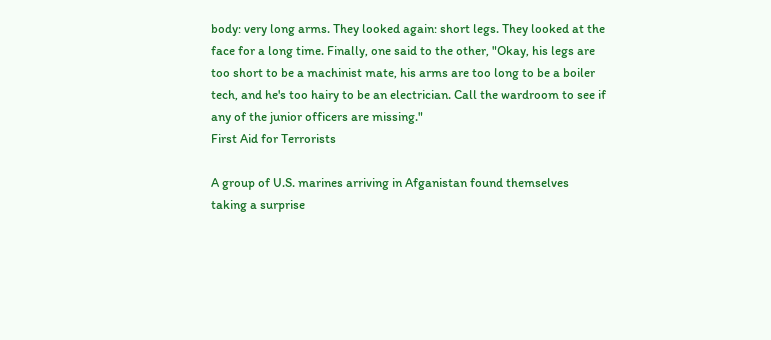body: very long arms. They looked again: short legs. They looked at the face for a long time. Finally, one said to the other, "Okay, his legs are too short to be a machinist mate, his arms are too long to be a boiler tech, and he's too hairy to be an electrician. Call the wardroom to see if any of the junior officers are missing."
First Aid for Terrorists

A group of U.S. marines arriving in Afganistan found themselves taking a surprise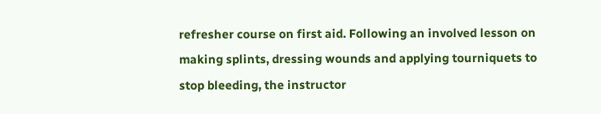refresher course on first aid. Following an involved lesson on making splints, dressing wounds and applying tourniquets to stop bleeding, the instructor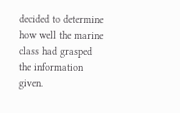decided to determine how well the marine class had grasped the information given.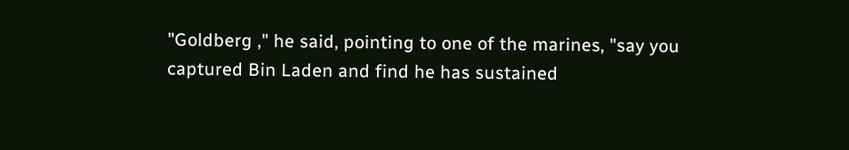"Goldberg ," he said, pointing to one of the marines, "say you captured Bin Laden and find he has sustained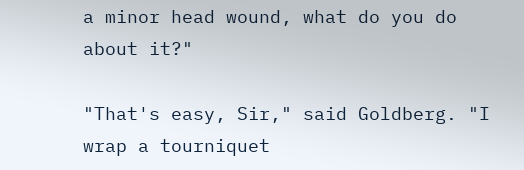a minor head wound, what do you do about it?"

"That's easy, Sir," said Goldberg. "I wrap a tourniquet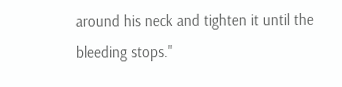around his neck and tighten it until the bleeding stops."